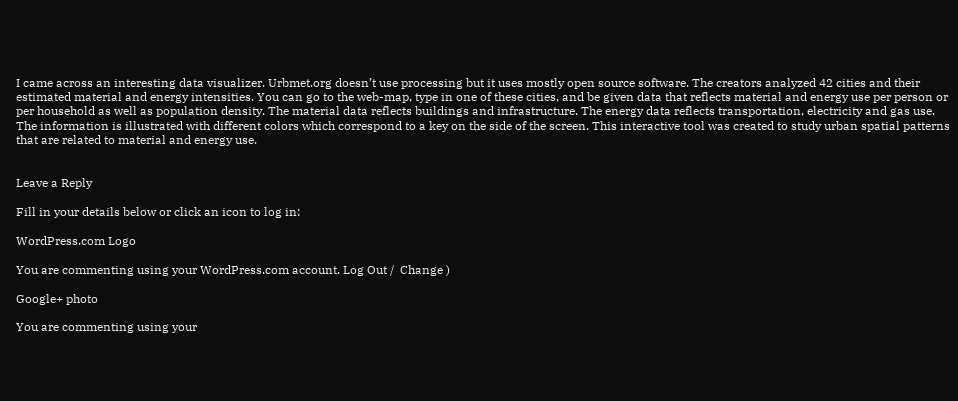I came across an interesting data visualizer. Urbmet.org doesn’t use processing but it uses mostly open source software. The creators analyzed 42 cities and their estimated material and energy intensities. You can go to the web-map, type in one of these cities, and be given data that reflects material and energy use per person or per household as well as population density. The material data reflects buildings and infrastructure. The energy data reflects transportation, electricity and gas use. The information is illustrated with different colors which correspond to a key on the side of the screen. This interactive tool was created to study urban spatial patterns that are related to material and energy use.


Leave a Reply

Fill in your details below or click an icon to log in:

WordPress.com Logo

You are commenting using your WordPress.com account. Log Out /  Change )

Google+ photo

You are commenting using your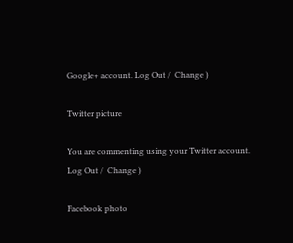Google+ account. Log Out /  Change )

Twitter picture

You are commenting using your Twitter account. Log Out /  Change )

Facebook photo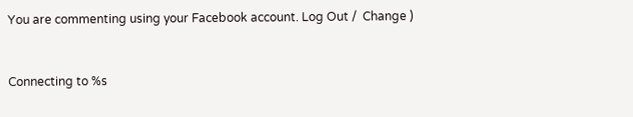You are commenting using your Facebook account. Log Out /  Change )


Connecting to %s